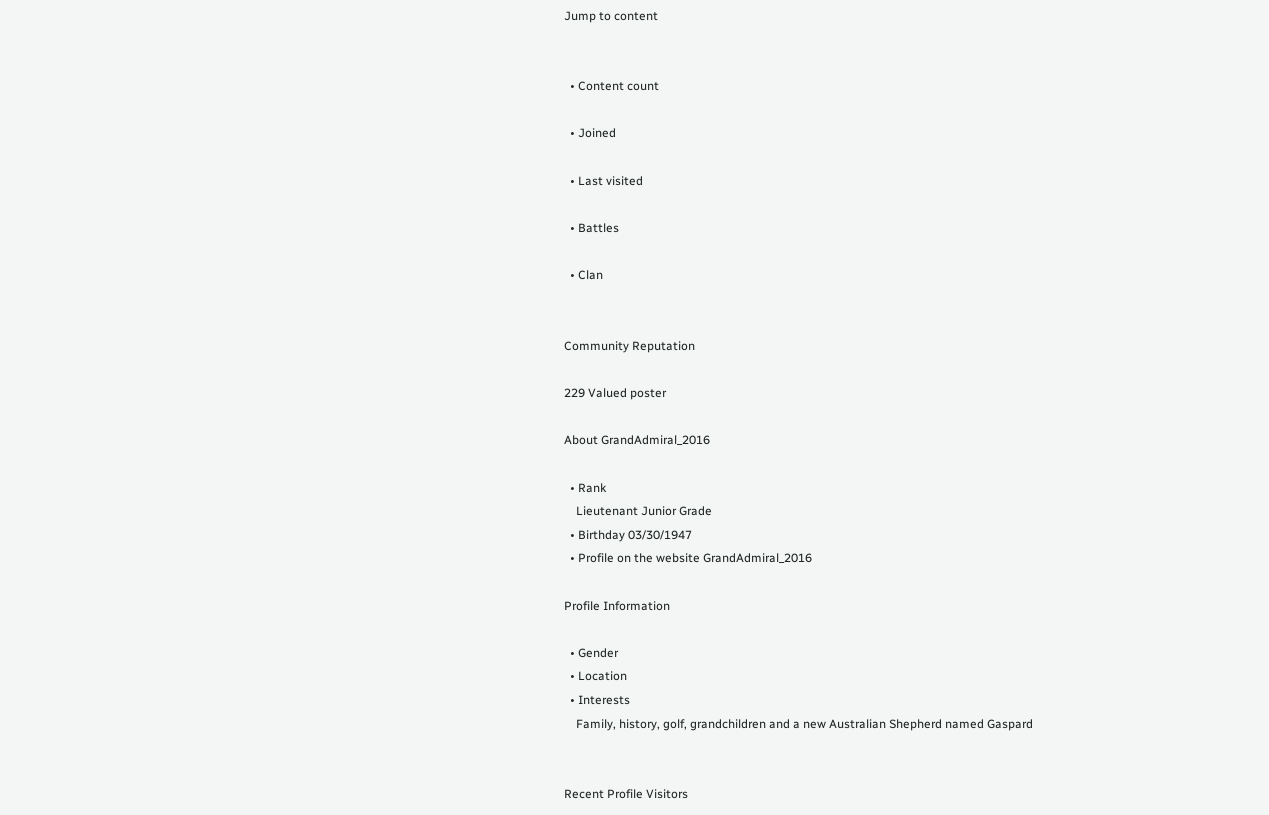Jump to content


  • Content count

  • Joined

  • Last visited

  • Battles

  • Clan


Community Reputation

229 Valued poster

About GrandAdmiral_2016

  • Rank
    Lieutenant Junior Grade
  • Birthday 03/30/1947
  • Profile on the website GrandAdmiral_2016

Profile Information

  • Gender
  • Location
  • Interests
    Family, history, golf, grandchildren and a new Australian Shepherd named Gaspard


Recent Profile Visitors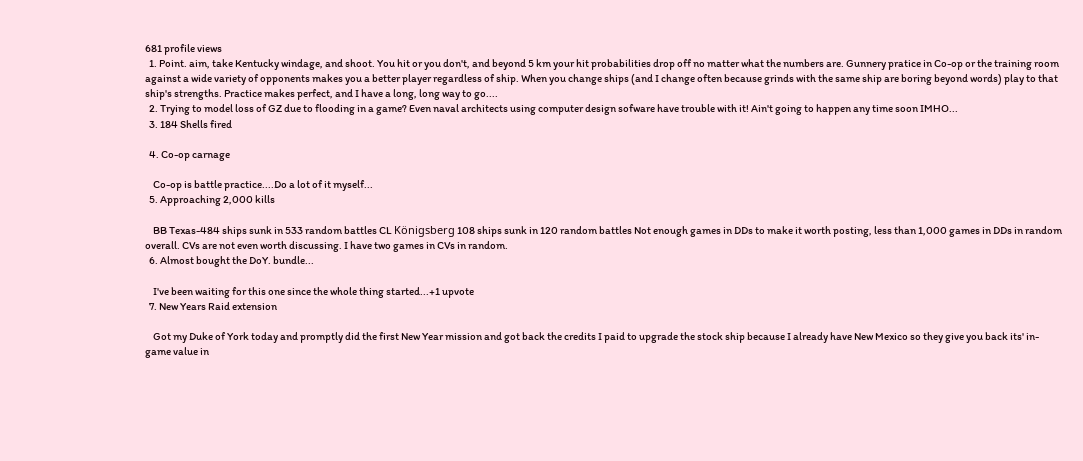681 profile views
  1. Point. aim, take Kentucky windage, and shoot. You hit or you don't, and beyond 5 km your hit probabilities drop off no matter what the numbers are. Gunnery pratice in Co-op or the training room against a wide variety of opponents makes you a better player regardless of ship. When you change ships (and I change often because grinds with the same ship are boring beyond words) play to that ship's strengths. Practice makes perfect, and I have a long, long way to go....
  2. Trying to model loss of GZ due to flooding in a game? Even naval architects using computer design sofware have trouble with it! Ain't going to happen any time soon IMHO...
  3. 184 Shells fired

  4. Co-op carnage

    Co-op is battle practice....Do a lot of it myself...
  5. Approaching 2,000 kills

    BB Texas-484 ships sunk in 533 random battles CL Königsberg 108 ships sunk in 120 random battles Not enough games in DDs to make it worth posting, less than 1,000 games in DDs in random overall. CVs are not even worth discussing. I have two games in CVs in random.
  6. Almost bought the DoY. bundle...

    I've been waiting for this one since the whole thing started...+1 upvote
  7. New Years Raid extension

    Got my Duke of York today and promptly did the first New Year mission and got back the credits I paid to upgrade the stock ship because I already have New Mexico so they give you back its' in-game value in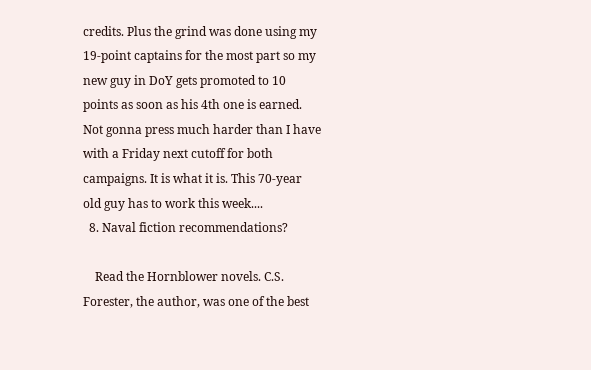credits. Plus the grind was done using my 19-point captains for the most part so my new guy in DoY gets promoted to 10 points as soon as his 4th one is earned. Not gonna press much harder than I have with a Friday next cutoff for both campaigns. It is what it is. This 70-year old guy has to work this week....
  8. Naval fiction recommendations?

    Read the Hornblower novels. C.S. Forester, the author, was one of the best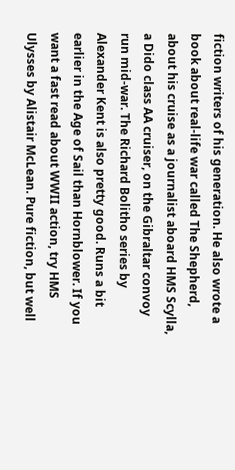fiction writers of his generation. He also wrote a book about real-life war called The Shepherd, about his cruise as a journalist aboard HMS Scylla, a Dido class AA cruiser, on the Gibraltar convoy run mid-war. The Richard Bolitho series by Alexander Kent is also pretty good. Runs a bit earlier in the Age of Sail than Hornblower. If you want a fast read about WWII action, try HMS Ulysses by Alistair McLean. Pure fiction, but well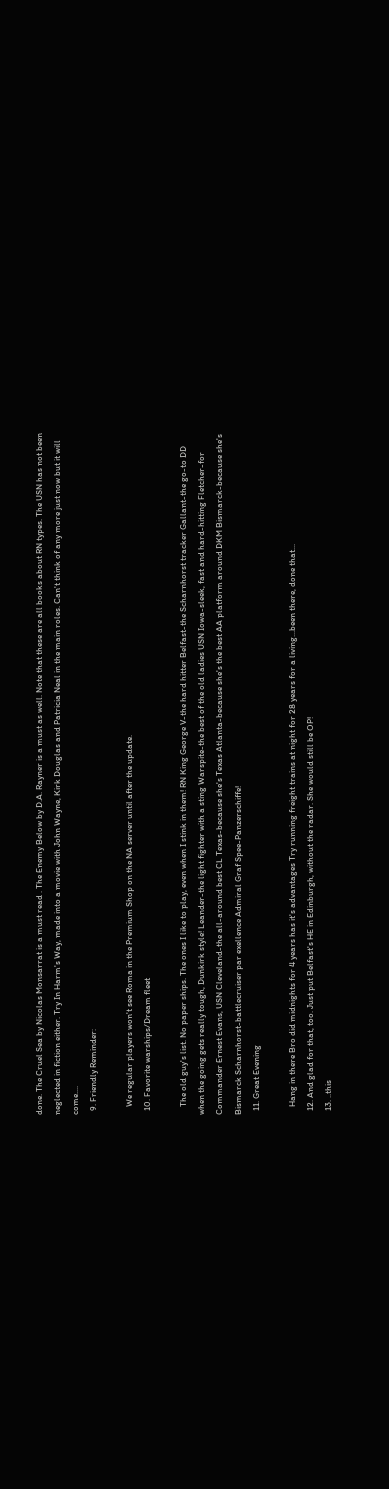done. The Cruel Sea by Nicolas Monsarrat is a must read . The Enemy Below by D.A. Rayner is a must as well. Note that these are all books about RN types. The USN has not been neglected in fiction either. Try In Harm's Way, made into a movie with John Wayne, Kirk Douglas and Patricia Neal in the main roles. Can't think of any more just now but it will come....
  9. Friendly Reminder:

    We regular players won't see Roma in the Premium Shop on the NA server until after the update.
  10. Favorite warships/Dream fleet

    The old guy's list. No paper ships. The ones I like to play, even when I stink in them! RN King George V-the hard hitter Belfast-the Scharnhorst tracker Gallant-the go-to DD when the going gets really tough, Dunkirk style! Leander-the light fighter with a sting Warspite-the best of the old ladies USN Iowa-sleek, fast and hard-hitting Fletcher-for Commander Ernest Evans, USN Cleveland-the all-around best CL Texas-because she's Texas Atlanta-because she's the best AA platform around DKM Bismarck-because she's Bismarck Scharnhorst-battlecruiser par exellence Admiral Graf Spee-Panzerschiffe!
  11. Great Evening

    Hang in there Bro did midnights for 4 years has it's advantages Try running freight trains at night for 28 years for a living...been there, done that...
  12. And glad for that, too. Just put Belfast's HE in Edinburgh, without the radar. She would still be OP!
  13. ..this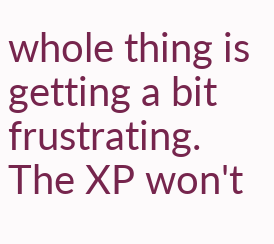whole thing is getting a bit frustrating. The XP won't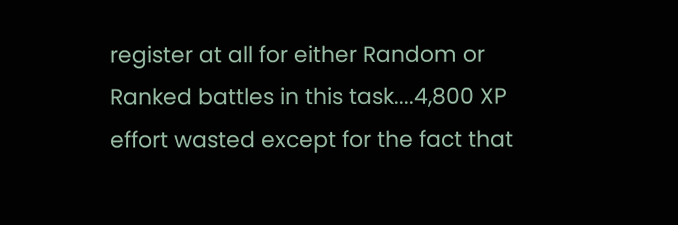register at all for either Random or Ranked battles in this task....4,800 XP effort wasted except for the fact that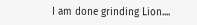I am done grinding Lion....